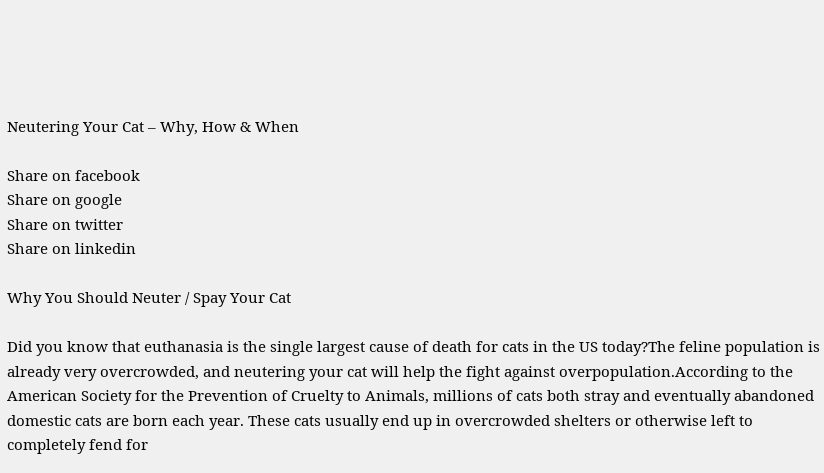Neutering Your Cat – Why, How & When

Share on facebook
Share on google
Share on twitter
Share on linkedin

Why You Should Neuter / Spay Your Cat

Did you know that euthanasia is the single largest cause of death for cats in the US today?The feline population is already very overcrowded, and neutering your cat will help the fight against overpopulation.According to the American Society for the Prevention of Cruelty to Animals, millions of cats both stray and eventually abandoned domestic cats are born each year. These cats usually end up in overcrowded shelters or otherwise left to completely fend for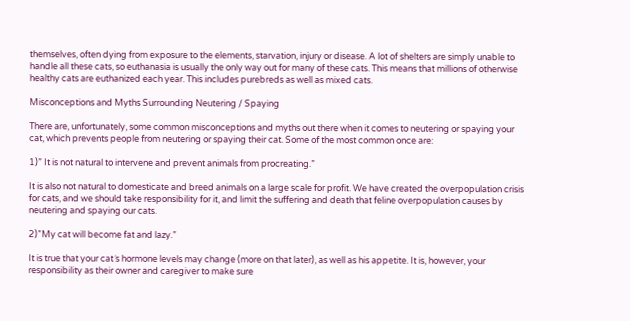themselves, often dying from exposure to the elements, starvation, injury or disease. A lot of shelters are simply unable to handle all these cats, so euthanasia is usually the only way out for many of these cats. This means that millions of otherwise healthy cats are euthanized each year. This includes purebreds as well as mixed cats.

Misconceptions and Myths Surrounding Neutering / Spaying

There are, unfortunately, some common misconceptions and myths out there when it comes to neutering or spaying your cat, which prevents people from neutering or spaying their cat. Some of the most common once are:

1)” It is not natural to intervene and prevent animals from procreating.”

It is also not natural to domesticate and breed animals on a large scale for profit. We have created the overpopulation crisis for cats, and we should take responsibility for it, and limit the suffering and death that feline overpopulation causes by neutering and spaying our cats.

2)”My cat will become fat and lazy.”

It is true that your cat´s hormone levels may change (more on that later), as well as his appetite. It is, however, your responsibility as their owner and caregiver to make sure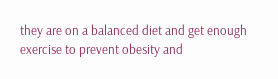they are on a balanced diet and get enough exercise to prevent obesity and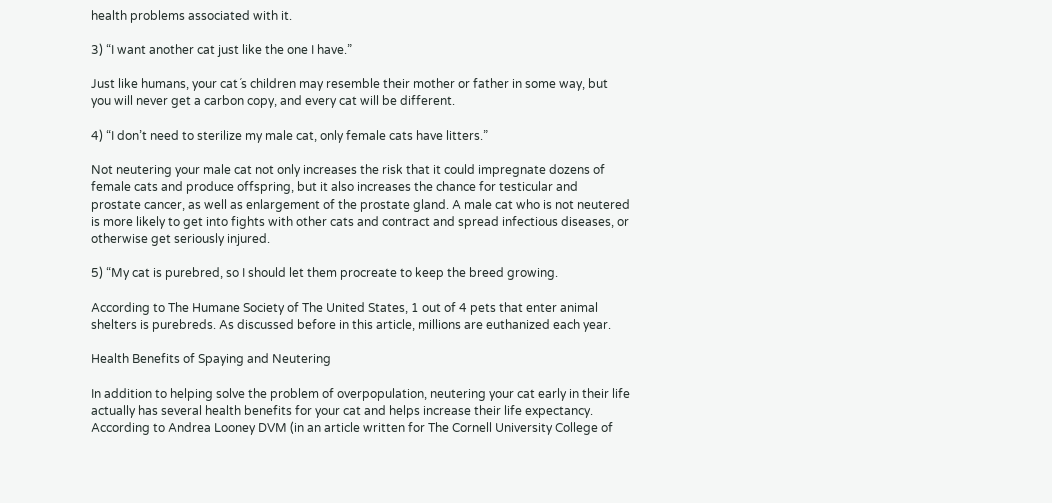health problems associated with it.

3) “I want another cat just like the one I have.”

Just like humans, your cat´s children may resemble their mother or father in some way, but you will never get a carbon copy, and every cat will be different.

4) “I don’t need to sterilize my male cat, only female cats have litters.”

Not neutering your male cat not only increases the risk that it could impregnate dozens of female cats and produce offspring, but it also increases the chance for testicular and prostate cancer, as well as enlargement of the prostate gland. A male cat who is not neutered is more likely to get into fights with other cats and contract and spread infectious diseases, or otherwise get seriously injured.

5) “My cat is purebred, so I should let them procreate to keep the breed growing.

According to The Humane Society of The United States, 1 out of 4 pets that enter animal shelters is purebreds. As discussed before in this article, millions are euthanized each year.

Health Benefits of Spaying and Neutering

In addition to helping solve the problem of overpopulation, neutering your cat early in their life actually has several health benefits for your cat and helps increase their life expectancy. According to Andrea Looney DVM (in an article written for The Cornell University College of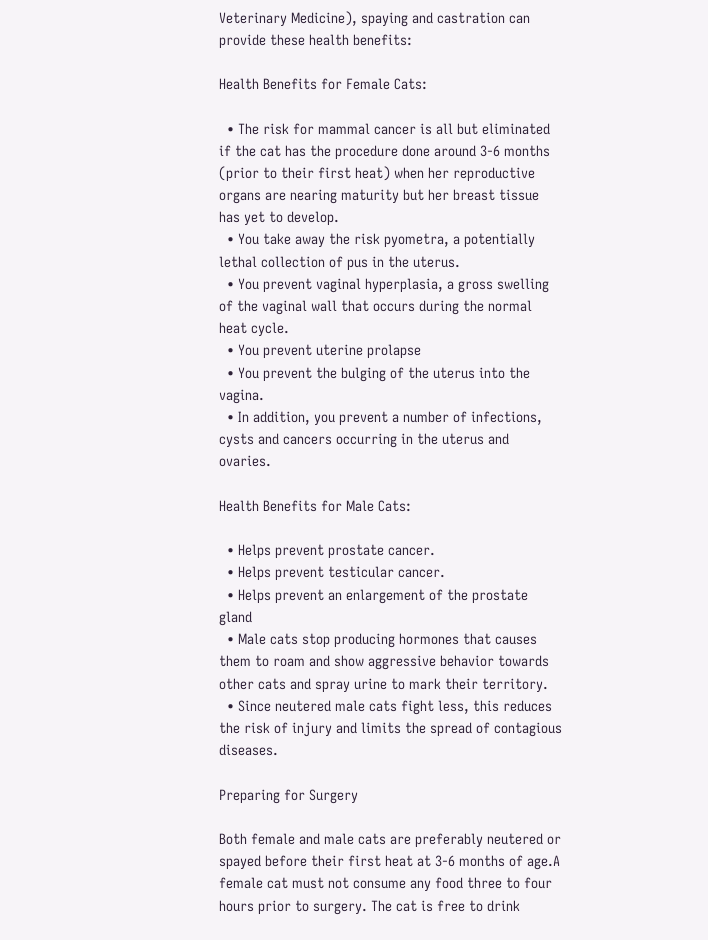Veterinary Medicine), spaying and castration can provide these health benefits:

Health Benefits for Female Cats:

  • The risk for mammal cancer is all but eliminated if the cat has the procedure done around 3-6 months (prior to their first heat) when her reproductive organs are nearing maturity but her breast tissue has yet to develop.
  • You take away the risk pyometra, a potentially lethal collection of pus in the uterus.
  • You prevent vaginal hyperplasia, a gross swelling of the vaginal wall that occurs during the normal heat cycle.
  • You prevent uterine prolapse
  • You prevent the bulging of the uterus into the vagina.
  • In addition, you prevent a number of infections, cysts and cancers occurring in the uterus and ovaries.

Health Benefits for Male Cats:

  • Helps prevent prostate cancer.
  • Helps prevent testicular cancer.
  • Helps prevent an enlargement of the prostate gland
  • Male cats stop producing hormones that causes them to roam and show aggressive behavior towards other cats and spray urine to mark their territory.
  • Since neutered male cats fight less, this reduces the risk of injury and limits the spread of contagious diseases.

Preparing for Surgery

Both female and male cats are preferably neutered or spayed before their first heat at 3-6 months of age.A female cat must not consume any food three to four hours prior to surgery. The cat is free to drink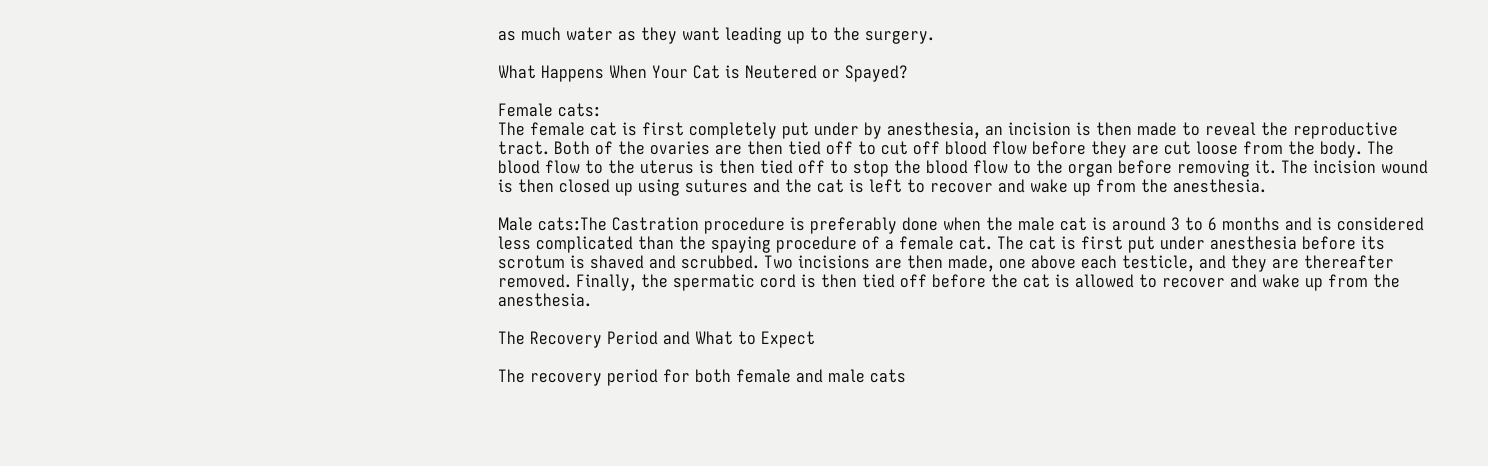as much water as they want leading up to the surgery.

What Happens When Your Cat is Neutered or Spayed?

Female cats:
The female cat is first completely put under by anesthesia, an incision is then made to reveal the reproductive tract. Both of the ovaries are then tied off to cut off blood flow before they are cut loose from the body. The blood flow to the uterus is then tied off to stop the blood flow to the organ before removing it. The incision wound is then closed up using sutures and the cat is left to recover and wake up from the anesthesia.

Male cats:The Castration procedure is preferably done when the male cat is around 3 to 6 months and is considered less complicated than the spaying procedure of a female cat. The cat is first put under anesthesia before its scrotum is shaved and scrubbed. Two incisions are then made, one above each testicle, and they are thereafter removed. Finally, the spermatic cord is then tied off before the cat is allowed to recover and wake up from the anesthesia.

The Recovery Period and What to Expect

The recovery period for both female and male cats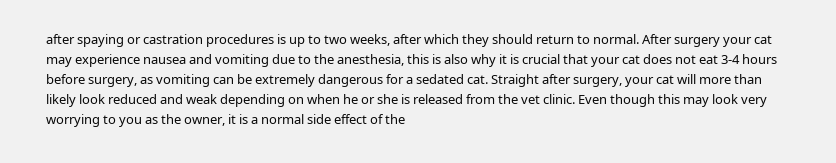after spaying or castration procedures is up to two weeks, after which they should return to normal. After surgery your cat may experience nausea and vomiting due to the anesthesia, this is also why it is crucial that your cat does not eat 3-4 hours before surgery, as vomiting can be extremely dangerous for a sedated cat. Straight after surgery, your cat will more than likely look reduced and weak depending on when he or she is released from the vet clinic. Even though this may look very worrying to you as the owner, it is a normal side effect of the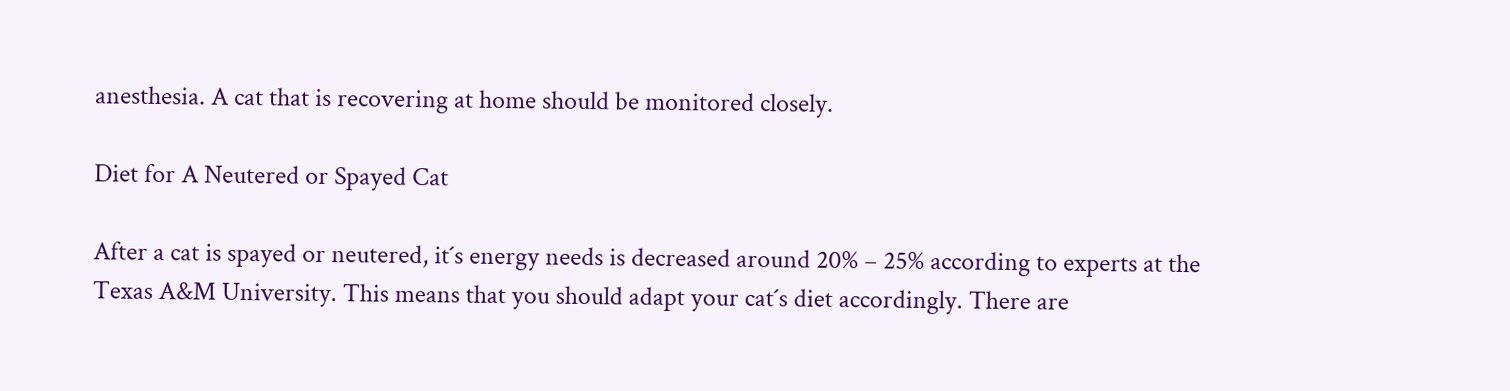anesthesia. A cat that is recovering at home should be monitored closely.

Diet for A Neutered or Spayed Cat

After a cat is spayed or neutered, it´s energy needs is decreased around 20% – 25% according to experts at the Texas A&M University. This means that you should adapt your cat´s diet accordingly. There are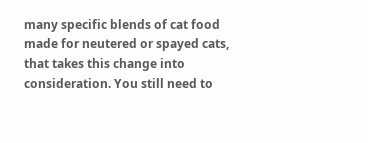many specific blends of cat food made for neutered or spayed cats, that takes this change into consideration. You still need to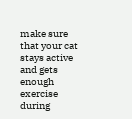make sure that your cat stays active and gets enough exercise during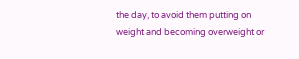the day, to avoid them putting on weight and becoming overweight or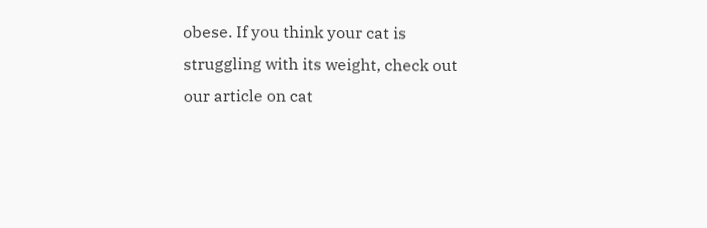obese. If you think your cat is struggling with its weight, check out our article on cat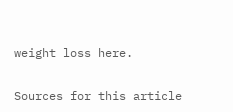weight loss here.

Sources for this article